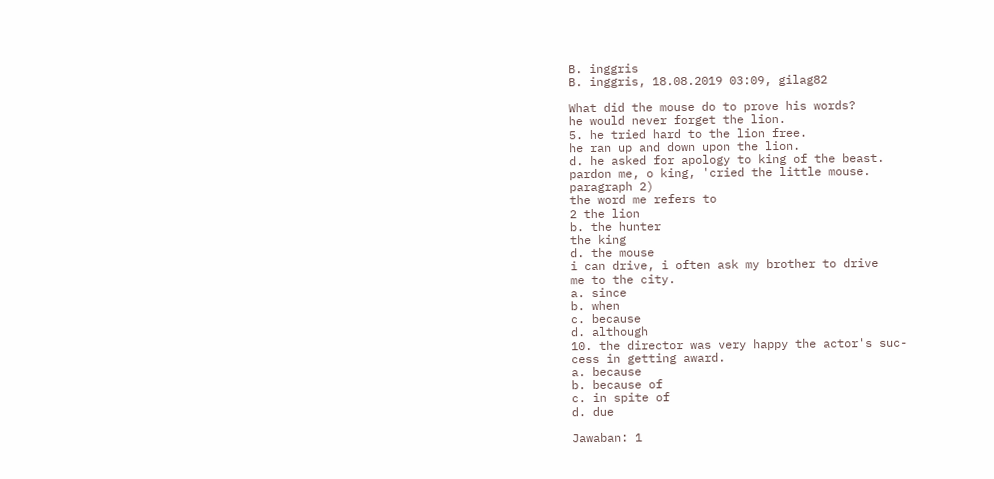B. inggris
B. inggris, 18.08.2019 03:09, gilag82

What did the mouse do to prove his words?
he would never forget the lion.
5. he tried hard to the lion free.
he ran up and down upon the lion.
d. he asked for apology to king of the beast.
pardon me, o king, 'cried the little mouse.
paragraph 2)
the word me refers to
2 the lion
b. the hunter
the king
d. the mouse
i can drive, i often ask my brother to drive
me to the city.
a. since
b. when
c. because
d. although
10. the director was very happy the actor's suc-
cess in getting award.
a. because
b. because of
c. in spite of
d. due

Jawaban: 1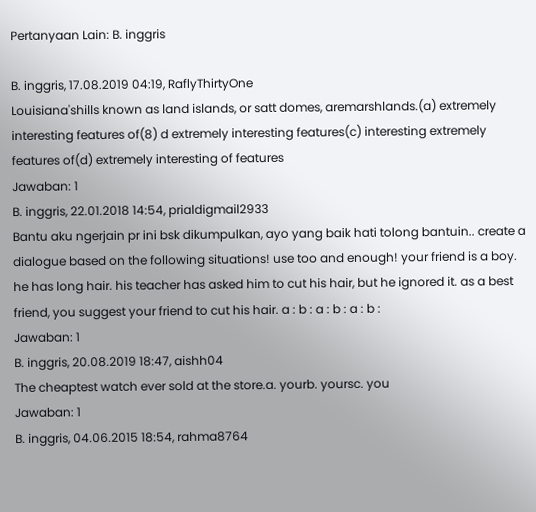Pertanyaan Lain: B. inggris

B. inggris, 17.08.2019 04:19, RaflyThirtyOne
Louisiana'shills known as land islands, or satt domes, aremarshlands.(a) extremely interesting features of(8) d extremely interesting features(c) interesting extremely features of(d) extremely interesting of features
Jawaban: 1
B. inggris, 22.01.2018 14:54, prialdigmail2933
Bantu aku ngerjain pr ini bsk dikumpulkan, ayo yang baik hati tolong bantuin.. create a dialogue based on the following situations! use too and enough! your friend is a boy. he has long hair. his teacher has asked him to cut his hair, but he ignored it. as a best friend, you suggest your friend to cut his hair. a : b : a : b : a : b :
Jawaban: 1
B. inggris, 20.08.2019 18:47, aishh04
The cheaptest watch ever sold at the store.a. yourb. yoursc. you
Jawaban: 1
B. inggris, 04.06.2015 18:54, rahma8764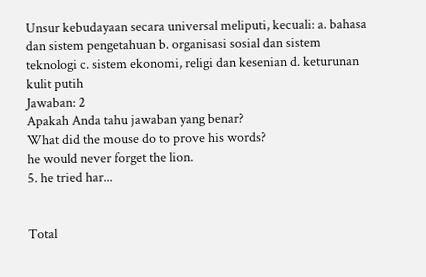Unsur kebudayaan secara universal meliputi, kecuali: a. bahasa dan sistem pengetahuan b. organisasi sosial dan sistem teknologi c. sistem ekonomi, religi dan kesenian d. keturunan kulit putih
Jawaban: 2
Apakah Anda tahu jawaban yang benar?
What did the mouse do to prove his words?
he would never forget the lion.
5. he tried har...


Total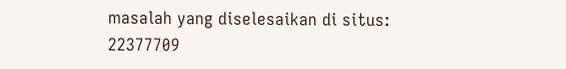masalah yang diselesaikan di situs: 22377709